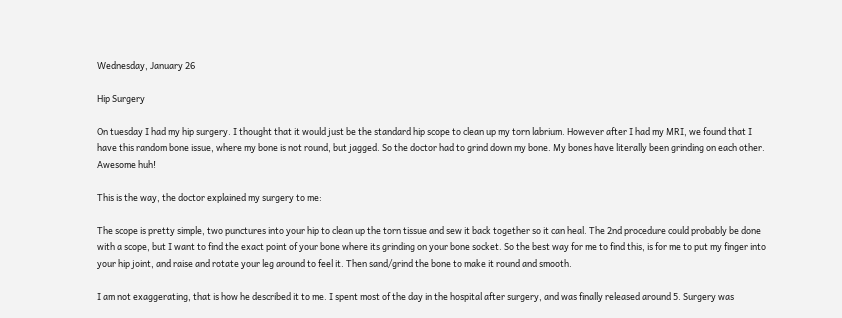Wednesday, January 26

Hip Surgery

On tuesday I had my hip surgery. I thought that it would just be the standard hip scope to clean up my torn labrium. However after I had my MRI, we found that I have this random bone issue, where my bone is not round, but jagged. So the doctor had to grind down my bone. My bones have literally been grinding on each other. Awesome huh!

This is the way, the doctor explained my surgery to me:

The scope is pretty simple, two punctures into your hip to clean up the torn tissue and sew it back together so it can heal. The 2nd procedure could probably be done with a scope, but I want to find the exact point of your bone where its grinding on your bone socket. So the best way for me to find this, is for me to put my finger into your hip joint, and raise and rotate your leg around to feel it. Then sand/grind the bone to make it round and smooth.

I am not exaggerating, that is how he described it to me. I spent most of the day in the hospital after surgery, and was finally released around 5. Surgery was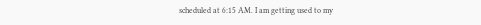scheduled at 6:15 AM. I am getting used to my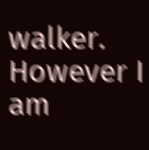walker. However I am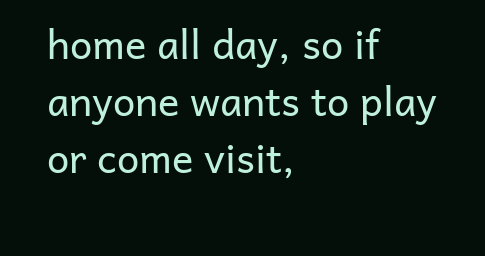home all day, so if anyone wants to play or come visit,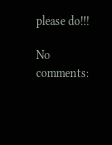please do!!!

No comments: